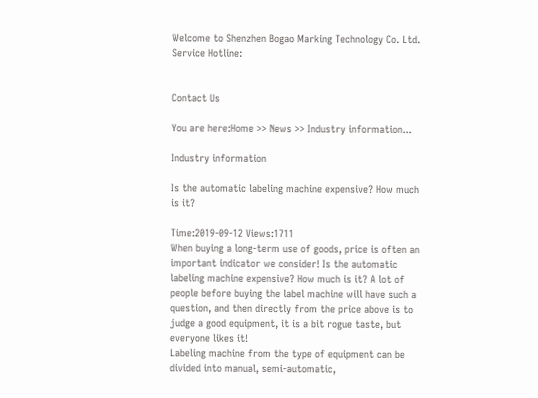Welcome to Shenzhen Bogao Marking Technology Co. Ltd.
Service Hotline:


Contact Us

You are here:Home >> News >> Industry information...

Industry information

Is the automatic labeling machine expensive? How much is it?

Time:2019-09-12 Views:1711
When buying a long-term use of goods, price is often an important indicator we consider! Is the automatic labeling machine expensive? How much is it? A lot of people before buying the label machine will have such a question, and then directly from the price above is to judge a good equipment, it is a bit rogue taste, but everyone likes it!
Labeling machine from the type of equipment can be divided into manual, semi-automatic,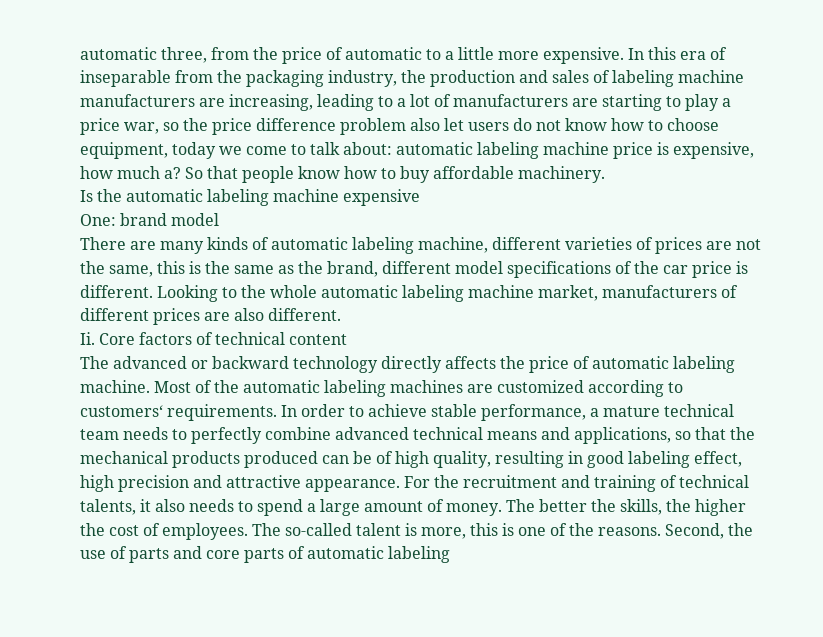automatic three, from the price of automatic to a little more expensive. In this era of inseparable from the packaging industry, the production and sales of labeling machine manufacturers are increasing, leading to a lot of manufacturers are starting to play a price war, so the price difference problem also let users do not know how to choose equipment, today we come to talk about: automatic labeling machine price is expensive, how much a? So that people know how to buy affordable machinery.
Is the automatic labeling machine expensive
One: brand model
There are many kinds of automatic labeling machine, different varieties of prices are not the same, this is the same as the brand, different model specifications of the car price is different. Looking to the whole automatic labeling machine market, manufacturers of different prices are also different.
Ii. Core factors of technical content
The advanced or backward technology directly affects the price of automatic labeling machine. Most of the automatic labeling machines are customized according to customers‘ requirements. In order to achieve stable performance, a mature technical team needs to perfectly combine advanced technical means and applications, so that the mechanical products produced can be of high quality, resulting in good labeling effect, high precision and attractive appearance. For the recruitment and training of technical talents, it also needs to spend a large amount of money. The better the skills, the higher the cost of employees. The so-called talent is more, this is one of the reasons. Second, the use of parts and core parts of automatic labeling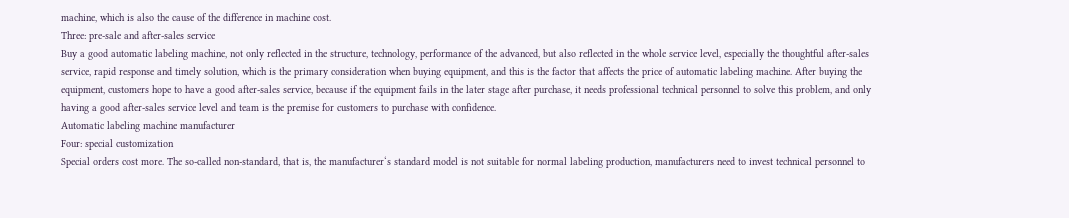machine, which is also the cause of the difference in machine cost.
Three: pre-sale and after-sales service
Buy a good automatic labeling machine, not only reflected in the structure, technology, performance of the advanced, but also reflected in the whole service level, especially the thoughtful after-sales service, rapid response and timely solution, which is the primary consideration when buying equipment, and this is the factor that affects the price of automatic labeling machine. After buying the equipment, customers hope to have a good after-sales service, because if the equipment fails in the later stage after purchase, it needs professional technical personnel to solve this problem, and only having a good after-sales service level and team is the premise for customers to purchase with confidence.
Automatic labeling machine manufacturer
Four: special customization
Special orders cost more. The so-called non-standard, that is, the manufacturer‘s standard model is not suitable for normal labeling production, manufacturers need to invest technical personnel to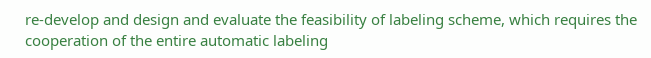re-develop and design and evaluate the feasibility of labeling scheme, which requires the cooperation of the entire automatic labeling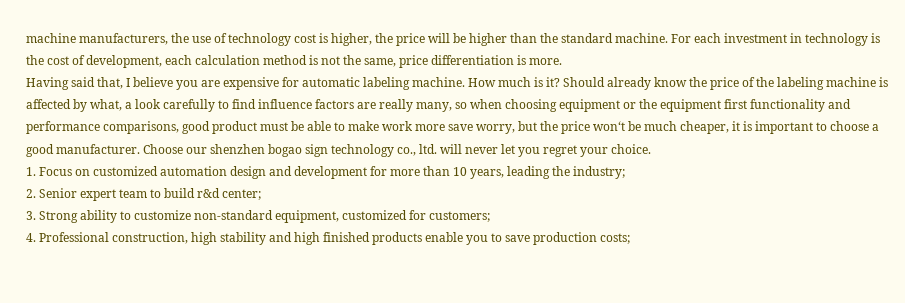machine manufacturers, the use of technology cost is higher, the price will be higher than the standard machine. For each investment in technology is the cost of development, each calculation method is not the same, price differentiation is more.
Having said that, I believe you are expensive for automatic labeling machine. How much is it? Should already know the price of the labeling machine is affected by what, a look carefully to find influence factors are really many, so when choosing equipment or the equipment first functionality and performance comparisons, good product must be able to make work more save worry, but the price won‘t be much cheaper, it is important to choose a good manufacturer. Choose our shenzhen bogao sign technology co., ltd. will never let you regret your choice.
1. Focus on customized automation design and development for more than 10 years, leading the industry;
2. Senior expert team to build r&d center;
3. Strong ability to customize non-standard equipment, customized for customers;
4. Professional construction, high stability and high finished products enable you to save production costs;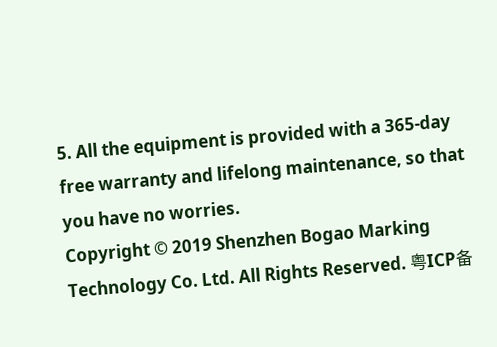5. All the equipment is provided with a 365-day free warranty and lifelong maintenance, so that you have no worries.
Copyright © 2019 Shenzhen Bogao Marking Technology Co. Ltd. All Rights Reserved. 粤ICP备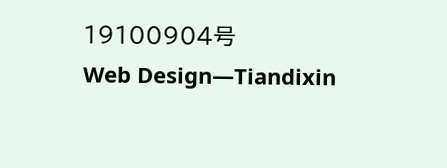19100904号
Web Design—Tiandixin